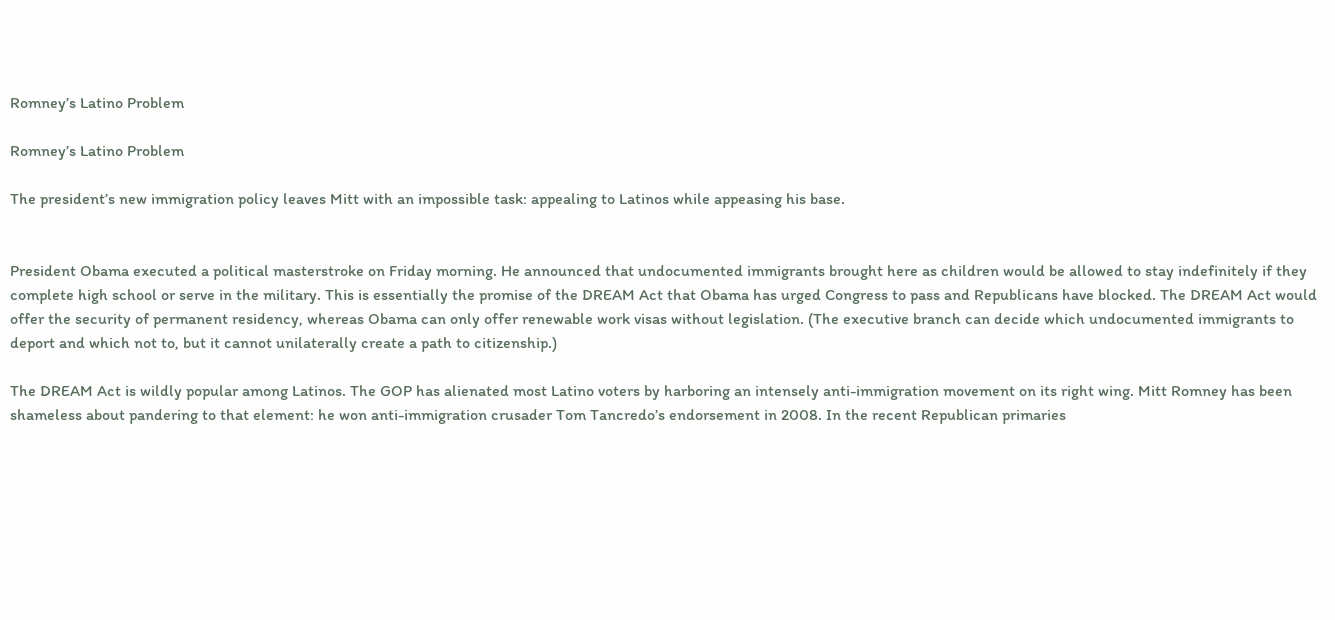Romney’s Latino Problem

Romney’s Latino Problem

The president’s new immigration policy leaves Mitt with an impossible task: appealing to Latinos while appeasing his base.


President Obama executed a political masterstroke on Friday morning. He announced that undocumented immigrants brought here as children would be allowed to stay indefinitely if they complete high school or serve in the military. This is essentially the promise of the DREAM Act that Obama has urged Congress to pass and Republicans have blocked. The DREAM Act would offer the security of permanent residency, whereas Obama can only offer renewable work visas without legislation. (The executive branch can decide which undocumented immigrants to deport and which not to, but it cannot unilaterally create a path to citizenship.)

The DREAM Act is wildly popular among Latinos. The GOP has alienated most Latino voters by harboring an intensely anti-immigration movement on its right wing. Mitt Romney has been shameless about pandering to that element: he won anti-immigration crusader Tom Tancredo’s endorsement in 2008. In the recent Republican primaries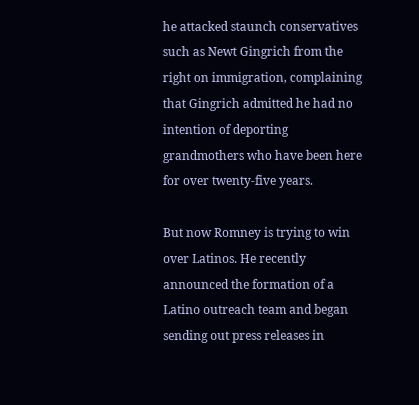he attacked staunch conservatives such as Newt Gingrich from the right on immigration, complaining that Gingrich admitted he had no intention of deporting grandmothers who have been here for over twenty-five years.

But now Romney is trying to win over Latinos. He recently announced the formation of a Latino outreach team and began sending out press releases in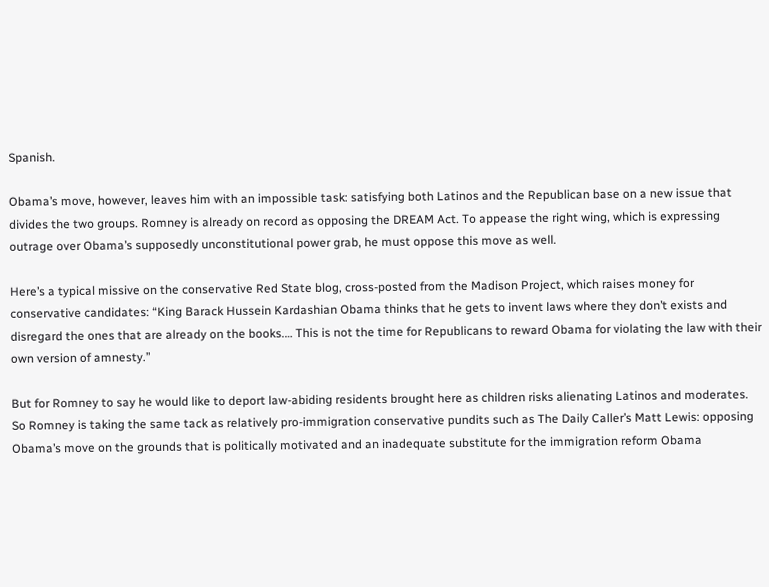Spanish.

Obama’s move, however, leaves him with an impossible task: satisfying both Latinos and the Republican base on a new issue that divides the two groups. Romney is already on record as opposing the DREAM Act. To appease the right wing, which is expressing outrage over Obama’s supposedly unconstitutional power grab, he must oppose this move as well.

Here’s a typical missive on the conservative Red State blog, cross-posted from the Madison Project, which raises money for conservative candidates: “King Barack Hussein Kardashian Obama thinks that he gets to invent laws where they don’t exists and disregard the ones that are already on the books.… This is not the time for Republicans to reward Obama for violating the law with their own version of amnesty.”

But for Romney to say he would like to deport law-abiding residents brought here as children risks alienating Latinos and moderates. So Romney is taking the same tack as relatively pro-immigration conservative pundits such as The Daily Caller’s Matt Lewis: opposing Obama’s move on the grounds that is politically motivated and an inadequate substitute for the immigration reform Obama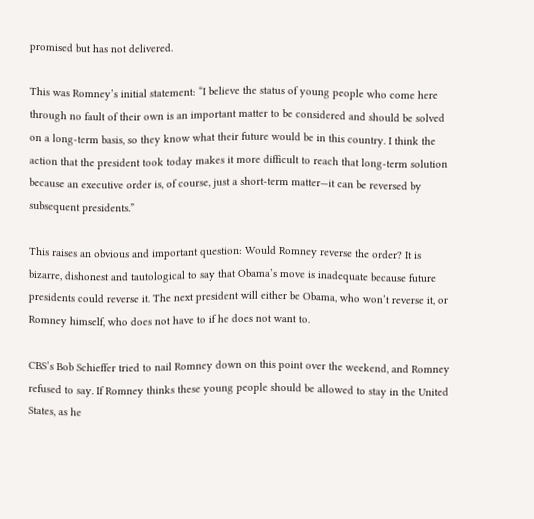promised but has not delivered.

This was Romney’s initial statement: “I believe the status of young people who come here through no fault of their own is an important matter to be considered and should be solved on a long-term basis, so they know what their future would be in this country. I think the action that the president took today makes it more difficult to reach that long-term solution because an executive order is, of course, just a short-term matter—it can be reversed by subsequent presidents.”

This raises an obvious and important question: Would Romney reverse the order? It is bizarre, dishonest and tautological to say that Obama’s move is inadequate because future presidents could reverse it. The next president will either be Obama, who won’t reverse it, or Romney himself, who does not have to if he does not want to.

CBS’s Bob Schieffer tried to nail Romney down on this point over the weekend, and Romney refused to say. If Romney thinks these young people should be allowed to stay in the United States, as he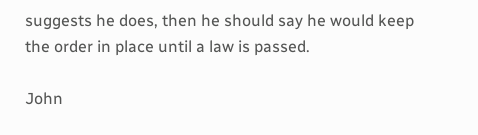suggests he does, then he should say he would keep the order in place until a law is passed.

John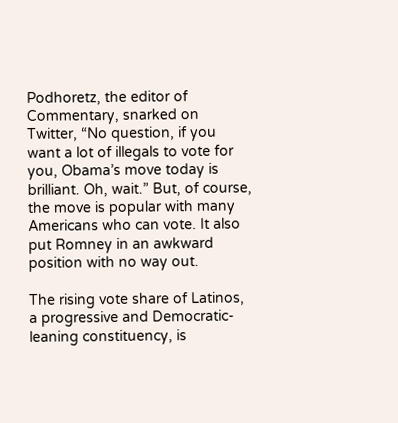Podhoretz, the editor of Commentary, snarked on Twitter, “No question, if you want a lot of illegals to vote for you, Obama’s move today is brilliant. Oh, wait.” But, of course, the move is popular with many Americans who can vote. It also put Romney in an awkward position with no way out.

The rising vote share of Latinos, a progressive and Democratic-leaning constituency, is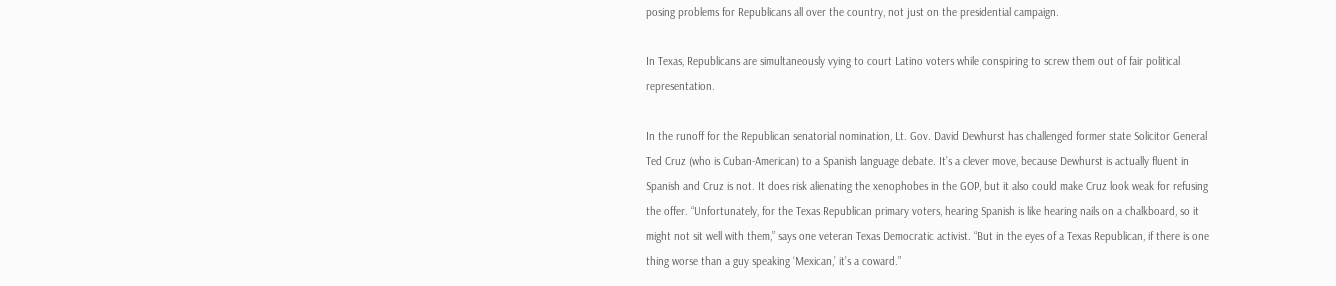posing problems for Republicans all over the country, not just on the presidential campaign.

In Texas, Republicans are simultaneously vying to court Latino voters while conspiring to screw them out of fair political representation.

In the runoff for the Republican senatorial nomination, Lt. Gov. David Dewhurst has challenged former state Solicitor General Ted Cruz (who is Cuban-American) to a Spanish language debate. It’s a clever move, because Dewhurst is actually fluent in Spanish and Cruz is not. It does risk alienating the xenophobes in the GOP, but it also could make Cruz look weak for refusing the offer. “Unfortunately, for the Texas Republican primary voters, hearing Spanish is like hearing nails on a chalkboard, so it might not sit well with them,” says one veteran Texas Democratic activist. “But in the eyes of a Texas Republican, if there is one thing worse than a guy speaking ‘Mexican,’ it’s a coward.”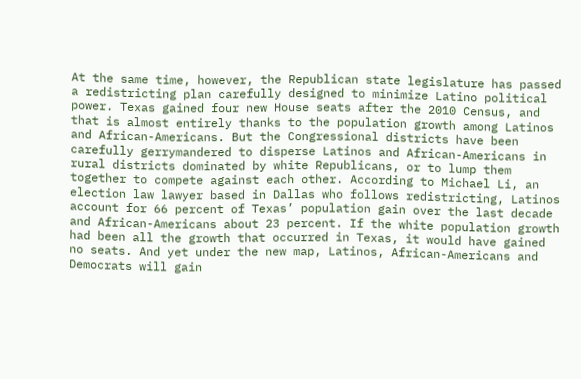At the same time, however, the Republican state legislature has passed a redistricting plan carefully designed to minimize Latino political power. Texas gained four new House seats after the 2010 Census, and that is almost entirely thanks to the population growth among Latinos and African-Americans. But the Congressional districts have been carefully gerrymandered to disperse Latinos and African-Americans in rural districts dominated by white Republicans, or to lump them together to compete against each other. According to Michael Li, an election law lawyer based in Dallas who follows redistricting, Latinos account for 66 percent of Texas’ population gain over the last decade and African-Americans about 23 percent. If the white population growth had been all the growth that occurred in Texas, it would have gained no seats. And yet under the new map, Latinos, African-Americans and Democrats will gain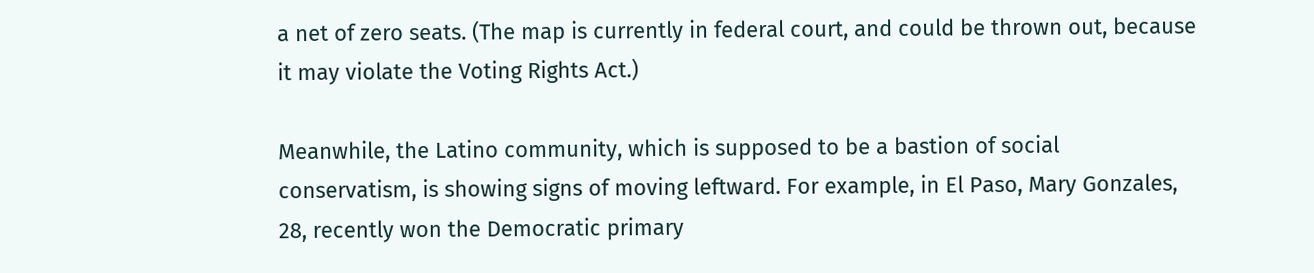a net of zero seats. (The map is currently in federal court, and could be thrown out, because it may violate the Voting Rights Act.)

Meanwhile, the Latino community, which is supposed to be a bastion of social conservatism, is showing signs of moving leftward. For example, in El Paso, Mary Gonzales, 28, recently won the Democratic primary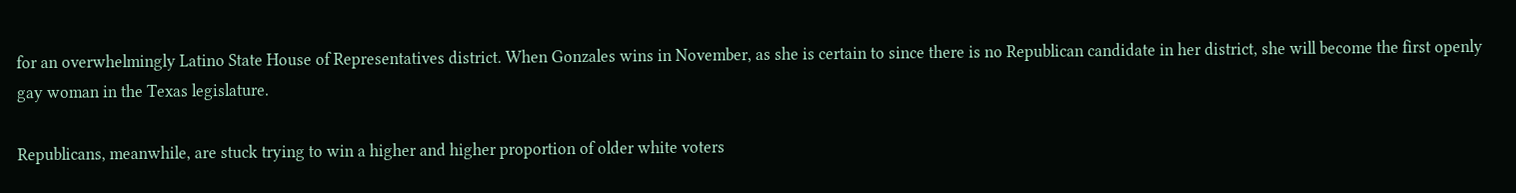for an overwhelmingly Latino State House of Representatives district. When Gonzales wins in November, as she is certain to since there is no Republican candidate in her district, she will become the first openly gay woman in the Texas legislature.

Republicans, meanwhile, are stuck trying to win a higher and higher proportion of older white voters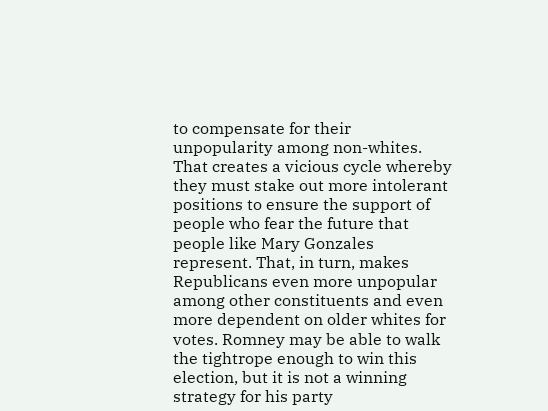to compensate for their unpopularity among non-whites. That creates a vicious cycle whereby they must stake out more intolerant positions to ensure the support of people who fear the future that people like Mary Gonzales represent. That, in turn, makes Republicans even more unpopular among other constituents and even more dependent on older whites for votes. Romney may be able to walk the tightrope enough to win this election, but it is not a winning strategy for his party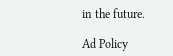in the future.

Ad Policy